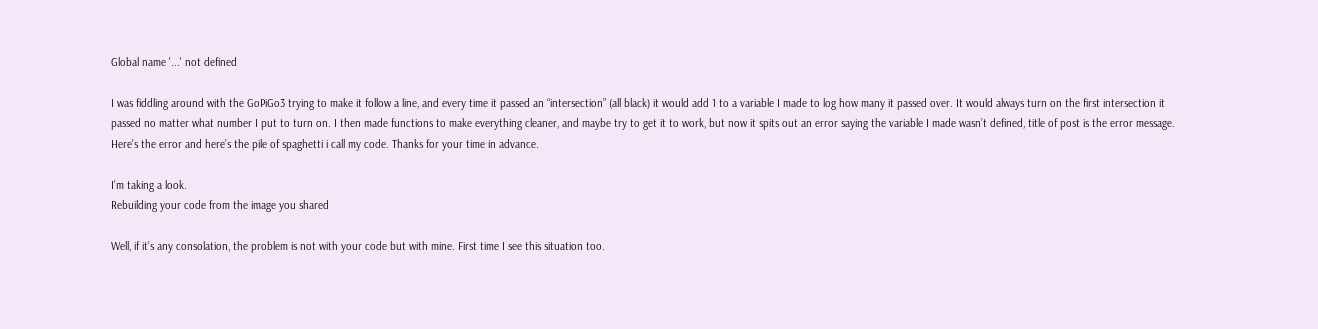Global name '...' not defined

I was fiddling around with the GoPiGo3 trying to make it follow a line, and every time it passed an “intersection” (all black) it would add 1 to a variable I made to log how many it passed over. It would always turn on the first intersection it passed no matter what number I put to turn on. I then made functions to make everything cleaner, and maybe try to get it to work, but now it spits out an error saying the variable I made wasn’t defined, title of post is the error message. Here’s the error and here’s the pile of spaghetti i call my code. Thanks for your time in advance.

I’m taking a look.
Rebuilding your code from the image you shared

Well, if it’s any consolation, the problem is not with your code but with mine. First time I see this situation too.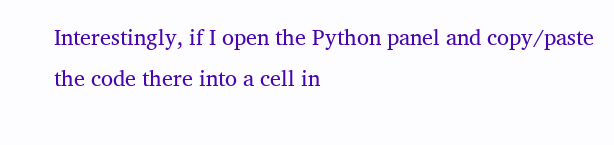Interestingly, if I open the Python panel and copy/paste the code there into a cell in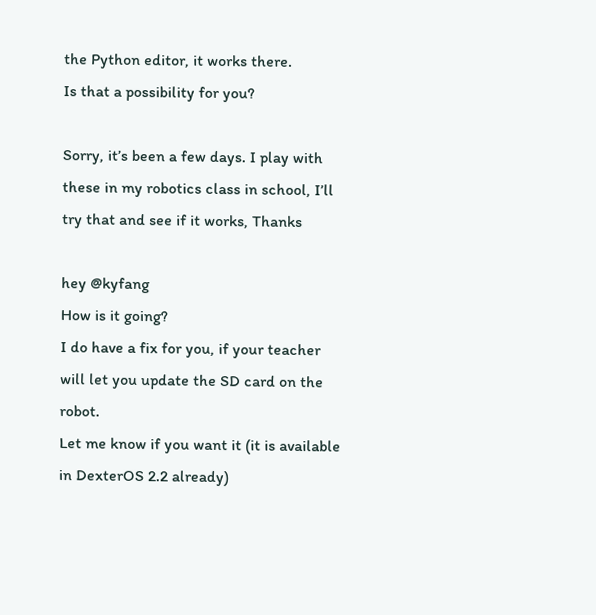the Python editor, it works there.
Is that a possibility for you?

Sorry, it’s been a few days. I play with these in my robotics class in school, I’ll try that and see if it works, Thanks

hey @kyfang
How is it going?
I do have a fix for you, if your teacher will let you update the SD card on the robot.
Let me know if you want it (it is available in DexterOS 2.2 already)